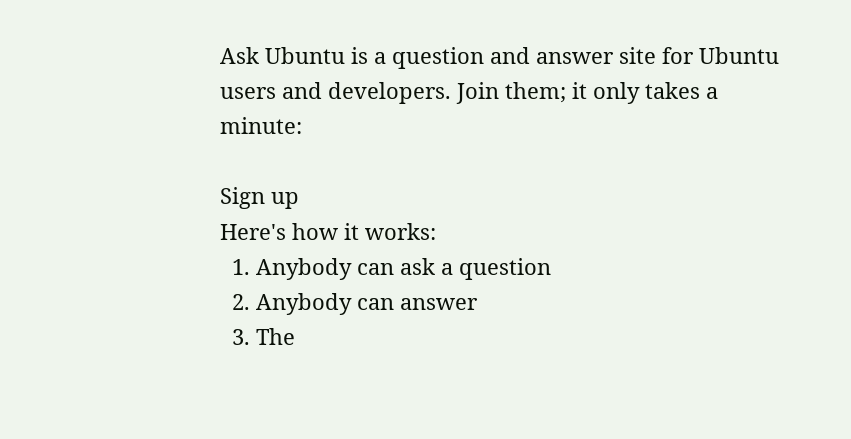Ask Ubuntu is a question and answer site for Ubuntu users and developers. Join them; it only takes a minute:

Sign up
Here's how it works:
  1. Anybody can ask a question
  2. Anybody can answer
  3. The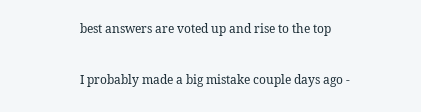best answers are voted up and rise to the top

I probably made a big mistake couple days ago -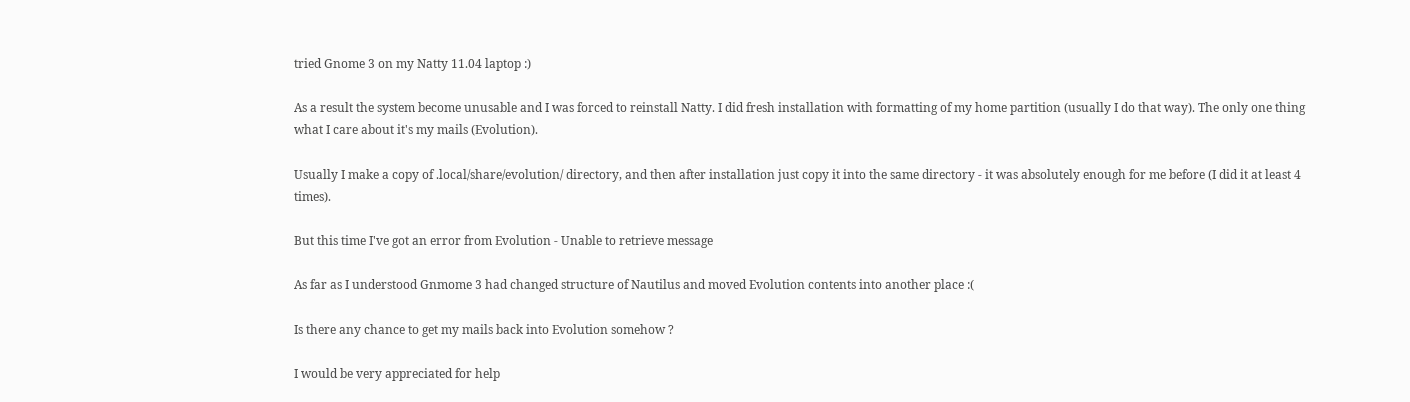tried Gnome 3 on my Natty 11.04 laptop :)

As a result the system become unusable and I was forced to reinstall Natty. I did fresh installation with formatting of my home partition (usually I do that way). The only one thing what I care about it's my mails (Evolution).

Usually I make a copy of .local/share/evolution/ directory, and then after installation just copy it into the same directory - it was absolutely enough for me before (I did it at least 4 times).

But this time I've got an error from Evolution - Unable to retrieve message

As far as I understood Gnmome 3 had changed structure of Nautilus and moved Evolution contents into another place :(

Is there any chance to get my mails back into Evolution somehow ?

I would be very appreciated for help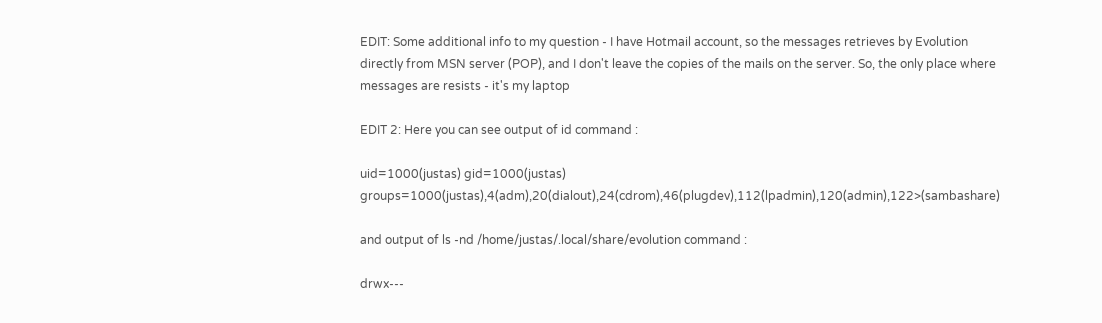EDIT: Some additional info to my question - I have Hotmail account, so the messages retrieves by Evolution directly from MSN server (POP), and I don't leave the copies of the mails on the server. So, the only place where messages are resists - it's my laptop

EDIT 2: Here you can see output of id command :

uid=1000(justas) gid=1000(justas) groups=1000(justas),4(adm),20(dialout),24(cdrom),46(plugdev),112(lpadmin),120(admin),122>(sambashare)

and output of ls -nd /home/justas/.local/share/evolution command :

drwx---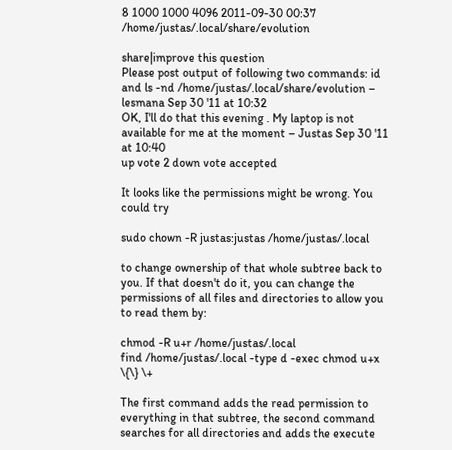8 1000 1000 4096 2011-09-30 00:37 /home/justas/.local/share/evolution

share|improve this question
Please post output of following two commands: id and ls -nd /home/justas/.local/share/evolution – lesmana Sep 30 '11 at 10:32
OK, I'll do that this evening . My laptop is not available for me at the moment – Justas Sep 30 '11 at 10:40
up vote 2 down vote accepted

It looks like the permissions might be wrong. You could try

sudo chown -R justas:justas /home/justas/.local

to change ownership of that whole subtree back to you. If that doesn't do it, you can change the permissions of all files and directories to allow you to read them by:

chmod -R u+r /home/justas/.local
find /home/justas/.local -type d -exec chmod u+x \{\} \+

The first command adds the read permission to everything in that subtree, the second command searches for all directories and adds the execute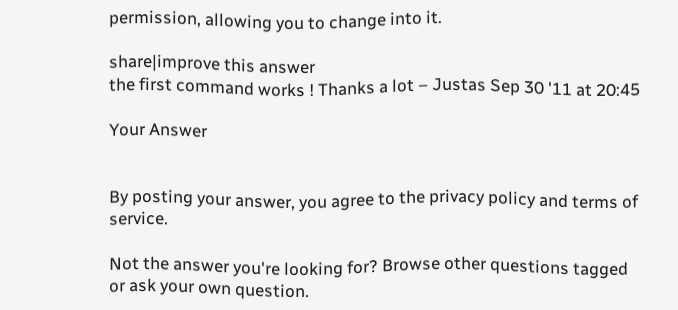permission, allowing you to change into it.

share|improve this answer
the first command works ! Thanks a lot – Justas Sep 30 '11 at 20:45

Your Answer


By posting your answer, you agree to the privacy policy and terms of service.

Not the answer you're looking for? Browse other questions tagged or ask your own question.